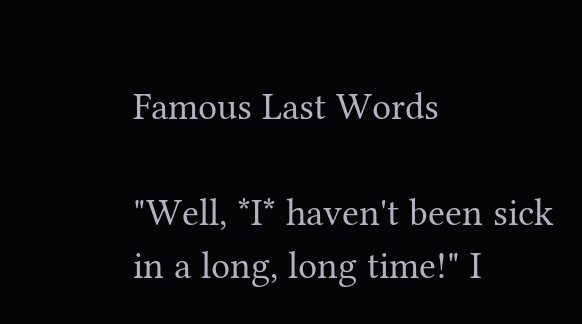Famous Last Words

"Well, *I* haven't been sick in a long, long time!" I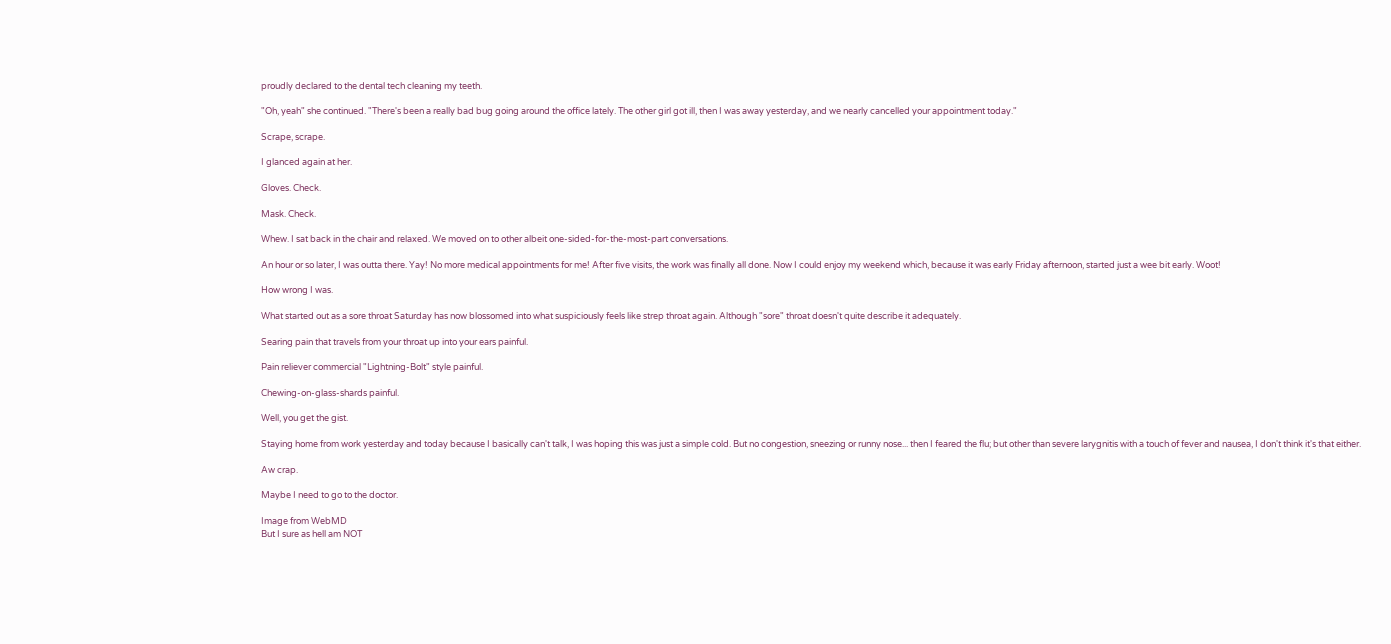proudly declared to the dental tech cleaning my teeth.

"Oh, yeah" she continued. "There's been a really bad bug going around the office lately. The other girl got ill, then I was away yesterday, and we nearly cancelled your appointment today."

Scrape, scrape.

I glanced again at her.

Gloves. Check.

Mask. Check.

Whew. I sat back in the chair and relaxed. We moved on to other albeit one-sided-for-the-most-part conversations.

An hour or so later, I was outta there. Yay! No more medical appointments for me! After five visits, the work was finally all done. Now I could enjoy my weekend which, because it was early Friday afternoon, started just a wee bit early. Woot!

How wrong I was.

What started out as a sore throat Saturday has now blossomed into what suspiciously feels like strep throat again. Although "sore" throat doesn't quite describe it adequately.

Searing pain that travels from your throat up into your ears painful.

Pain reliever commercial "Lightning-Bolt" style painful.

Chewing-on-glass-shards painful.

Well, you get the gist.

Staying home from work yesterday and today because I basically can't talk, I was hoping this was just a simple cold. But no congestion, sneezing or runny nose... then I feared the flu; but other than severe larygnitis with a touch of fever and nausea, I don't think it's that either.

Aw crap.

Maybe I need to go to the doctor.

Image from WebMD
But I sure as hell am NOT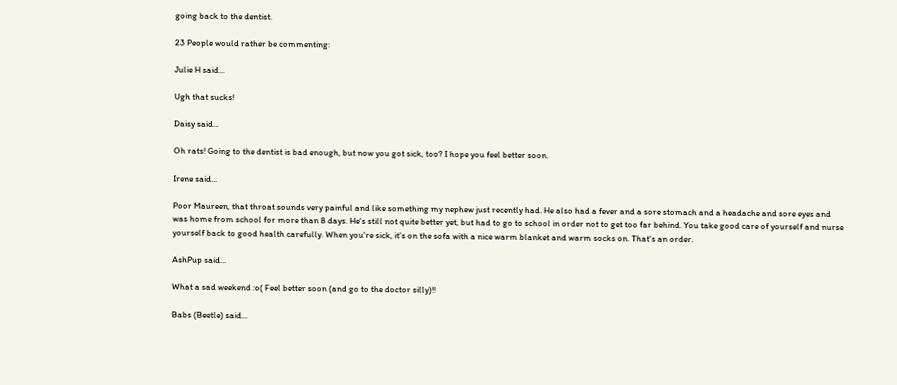going back to the dentist.

23 People would rather be commenting:

Julie H said...

Ugh that sucks!

Daisy said...

Oh rats! Going to the dentist is bad enough, but now you got sick, too? I hope you feel better soon.

Irene said...

Poor Maureen, that throat sounds very painful and like something my nephew just recently had. He also had a fever and a sore stomach and a headache and sore eyes and was home from school for more than 8 days. He's still not quite better yet, but had to go to school in order not to get too far behind. You take good care of yourself and nurse yourself back to good health carefully. When you're sick, it's on the sofa with a nice warm blanket and warm socks on. That's an order.

AshPup said...

What a sad weekend :o( Feel better soon (and go to the doctor silly)!!

Babs (Beetle) said...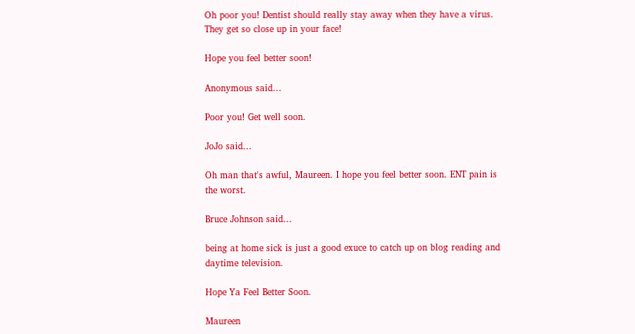Oh poor you! Dentist should really stay away when they have a virus. They get so close up in your face!

Hope you feel better soon!

Anonymous said...

Poor you! Get well soon.

JoJo said...

Oh man that's awful, Maureen. I hope you feel better soon. ENT pain is the worst.

Bruce Johnson said...

being at home sick is just a good exuce to catch up on blog reading and daytime television.

Hope Ya Feel Better Soon.

Maureen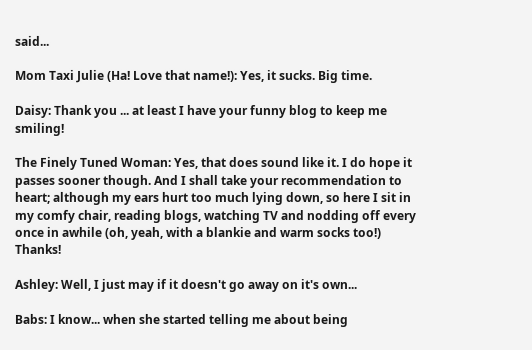said...

Mom Taxi Julie (Ha! Love that name!): Yes, it sucks. Big time.

Daisy: Thank you ... at least I have your funny blog to keep me smiling!

The Finely Tuned Woman: Yes, that does sound like it. I do hope it passes sooner though. And I shall take your recommendation to heart; although my ears hurt too much lying down, so here I sit in my comfy chair, reading blogs, watching TV and nodding off every once in awhile (oh, yeah, with a blankie and warm socks too!) Thanks!

Ashley: Well, I just may if it doesn't go away on it's own...

Babs: I know... when she started telling me about being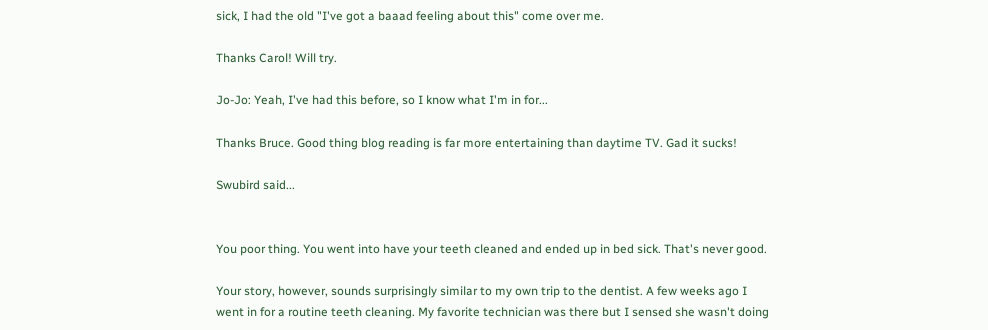sick, I had the old "I've got a baaad feeling about this" come over me.

Thanks Carol! Will try.

Jo-Jo: Yeah, I've had this before, so I know what I'm in for...

Thanks Bruce. Good thing blog reading is far more entertaining than daytime TV. Gad it sucks!

Swubird said...


You poor thing. You went into have your teeth cleaned and ended up in bed sick. That's never good.

Your story, however, sounds surprisingly similar to my own trip to the dentist. A few weeks ago I went in for a routine teeth cleaning. My favorite technician was there but I sensed she wasn't doing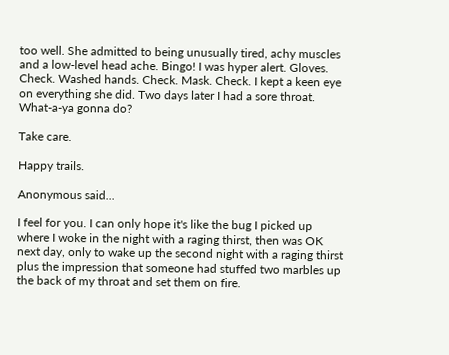too well. She admitted to being unusually tired, achy muscles and a low-level head ache. Bingo! I was hyper alert. Gloves. Check. Washed hands. Check. Mask. Check. I kept a keen eye on everything she did. Two days later I had a sore throat. What-a-ya gonna do?

Take care.

Happy trails.

Anonymous said...

I feel for you. I can only hope it's like the bug I picked up where I woke in the night with a raging thirst, then was OK next day, only to wake up the second night with a raging thirst plus the impression that someone had stuffed two marbles up the back of my throat and set them on fire.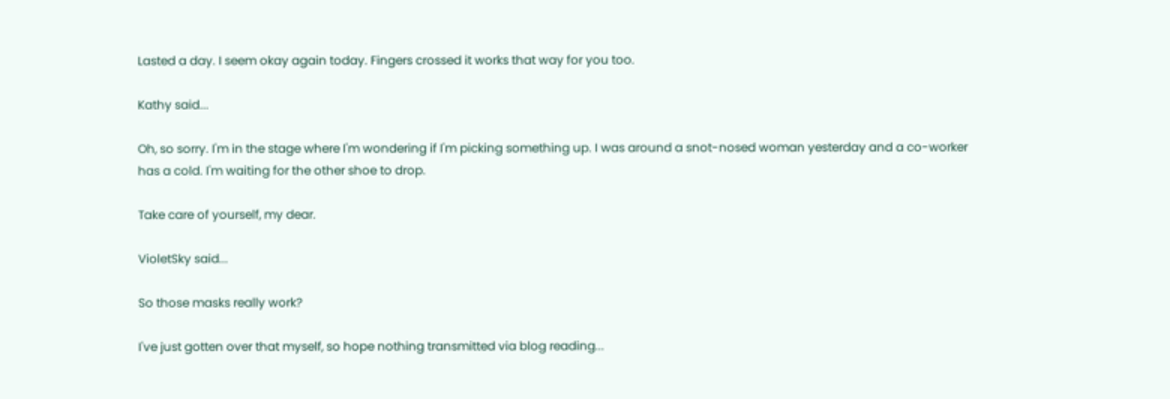Lasted a day. I seem okay again today. Fingers crossed it works that way for you too.

Kathy said...

Oh, so sorry. I'm in the stage where I'm wondering if I'm picking something up. I was around a snot-nosed woman yesterday and a co-worker has a cold. I'm waiting for the other shoe to drop.

Take care of yourself, my dear.

VioletSky said...

So those masks really work?

I've just gotten over that myself, so hope nothing transmitted via blog reading...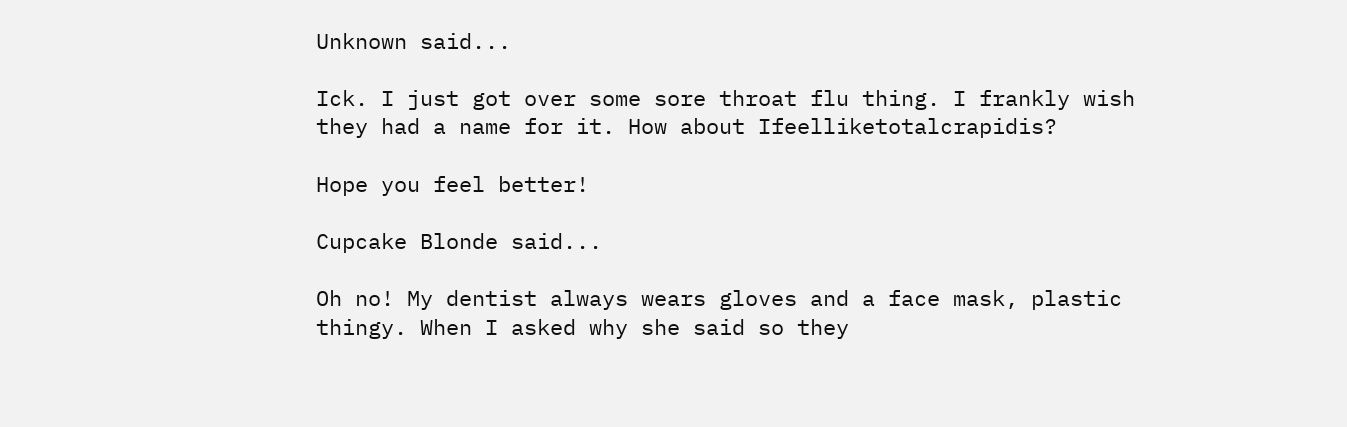Unknown said...

Ick. I just got over some sore throat flu thing. I frankly wish they had a name for it. How about Ifeelliketotalcrapidis?

Hope you feel better!

Cupcake Blonde said...

Oh no! My dentist always wears gloves and a face mask, plastic thingy. When I asked why she said so they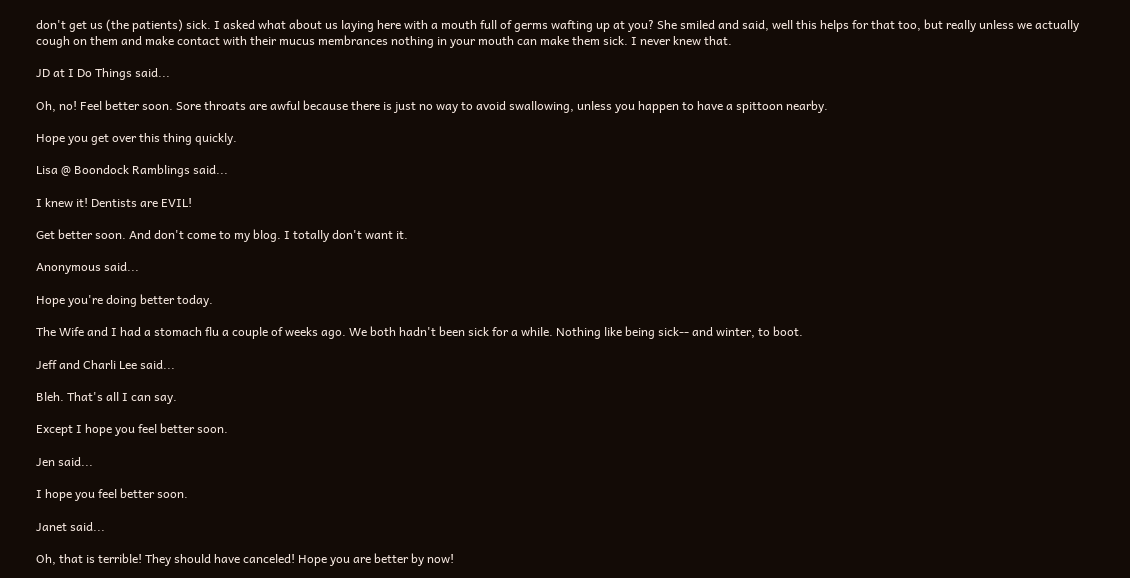don't get us (the patients) sick. I asked what about us laying here with a mouth full of germs wafting up at you? She smiled and said, well this helps for that too, but really unless we actually cough on them and make contact with their mucus membrances nothing in your mouth can make them sick. I never knew that.

JD at I Do Things said...

Oh, no! Feel better soon. Sore throats are awful because there is just no way to avoid swallowing, unless you happen to have a spittoon nearby.

Hope you get over this thing quickly.

Lisa @ Boondock Ramblings said...

I knew it! Dentists are EVIL!

Get better soon. And don't come to my blog. I totally don't want it.

Anonymous said...

Hope you're doing better today.

The Wife and I had a stomach flu a couple of weeks ago. We both hadn't been sick for a while. Nothing like being sick-- and winter, to boot.

Jeff and Charli Lee said...

Bleh. That's all I can say.

Except I hope you feel better soon.

Jen said...

I hope you feel better soon.

Janet said...

Oh, that is terrible! They should have canceled! Hope you are better by now!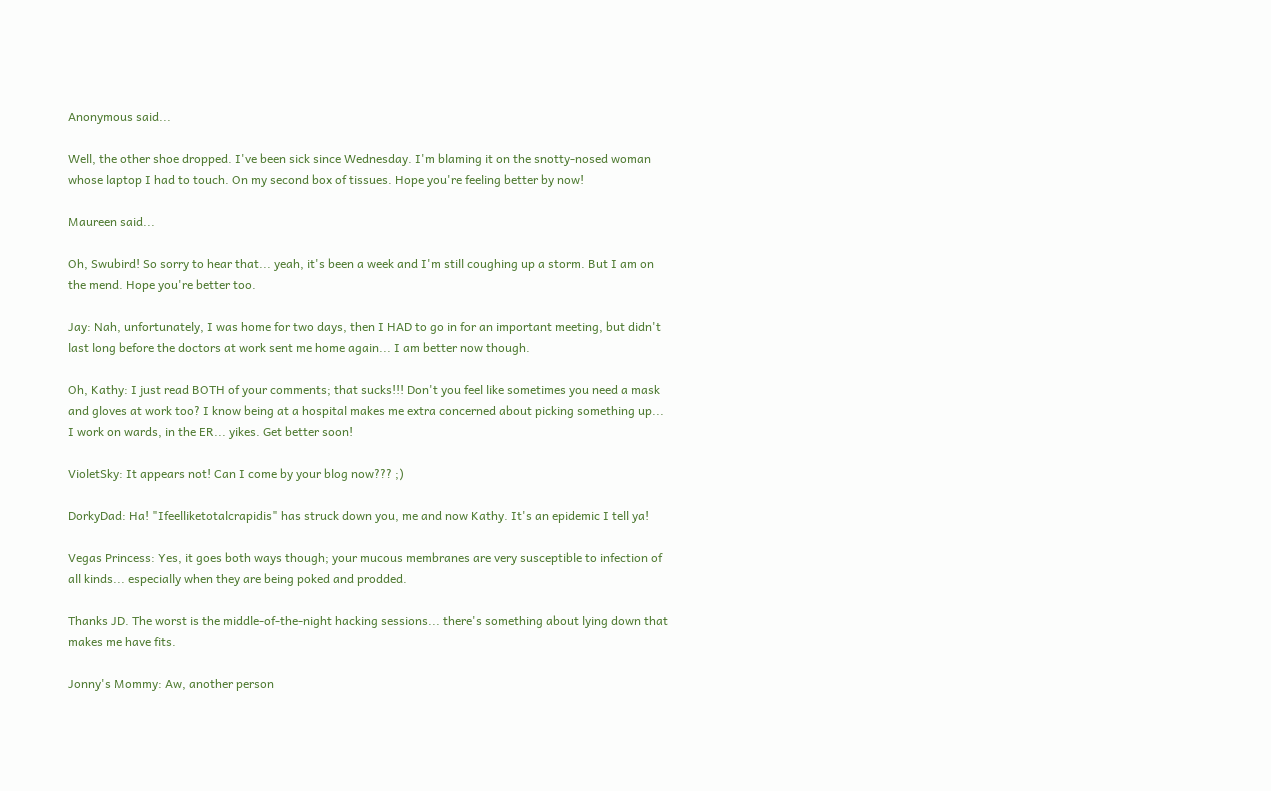Anonymous said...

Well, the other shoe dropped. I've been sick since Wednesday. I'm blaming it on the snotty-nosed woman whose laptop I had to touch. On my second box of tissues. Hope you're feeling better by now!

Maureen said...

Oh, Swubird! So sorry to hear that... yeah, it's been a week and I'm still coughing up a storm. But I am on the mend. Hope you're better too.

Jay: Nah, unfortunately, I was home for two days, then I HAD to go in for an important meeting, but didn't last long before the doctors at work sent me home again... I am better now though.

Oh, Kathy: I just read BOTH of your comments; that sucks!!! Don't you feel like sometimes you need a mask and gloves at work too? I know being at a hospital makes me extra concerned about picking something up... I work on wards, in the ER... yikes. Get better soon!

VioletSky: It appears not! Can I come by your blog now??? ;)

DorkyDad: Ha! "Ifeelliketotalcrapidis" has struck down you, me and now Kathy. It's an epidemic I tell ya!

Vegas Princess: Yes, it goes both ways though; your mucous membranes are very susceptible to infection of all kinds... especially when they are being poked and prodded.

Thanks JD. The worst is the middle-of-the-night hacking sessions... there's something about lying down that makes me have fits.

Jonny's Mommy: Aw, another person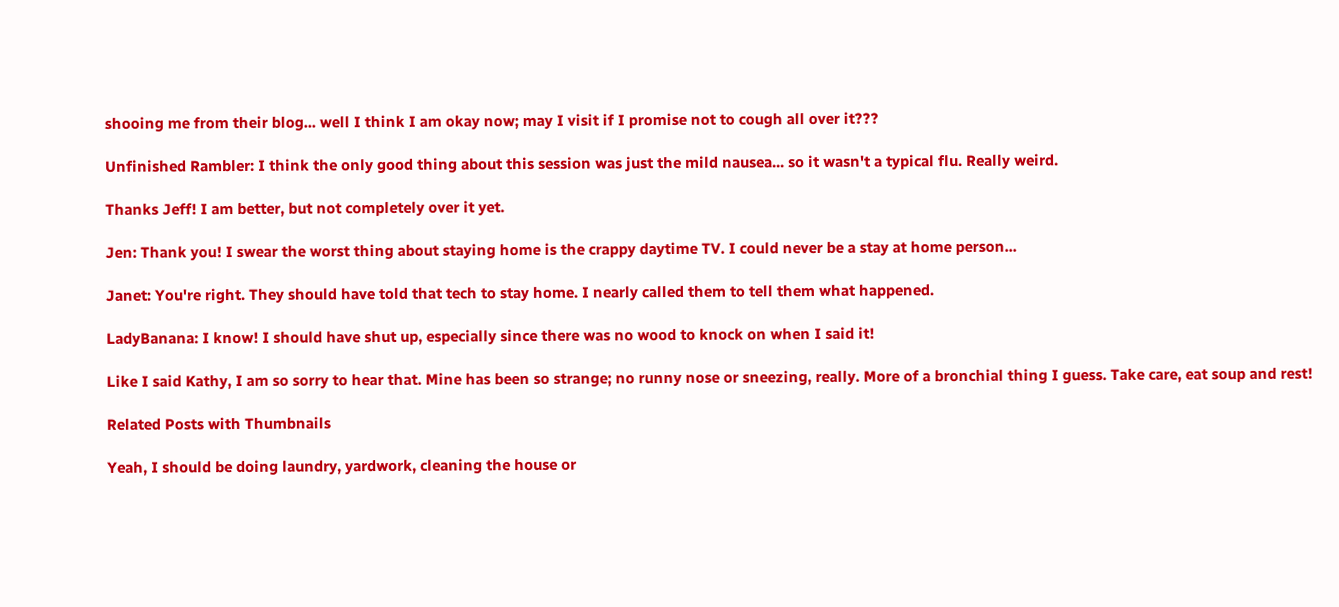shooing me from their blog... well I think I am okay now; may I visit if I promise not to cough all over it???

Unfinished Rambler: I think the only good thing about this session was just the mild nausea... so it wasn't a typical flu. Really weird.

Thanks Jeff! I am better, but not completely over it yet.

Jen: Thank you! I swear the worst thing about staying home is the crappy daytime TV. I could never be a stay at home person...

Janet: You're right. They should have told that tech to stay home. I nearly called them to tell them what happened.

LadyBanana: I know! I should have shut up, especially since there was no wood to knock on when I said it!

Like I said Kathy, I am so sorry to hear that. Mine has been so strange; no runny nose or sneezing, really. More of a bronchial thing I guess. Take care, eat soup and rest!

Related Posts with Thumbnails

Yeah, I should be doing laundry, yardwork, cleaning the house or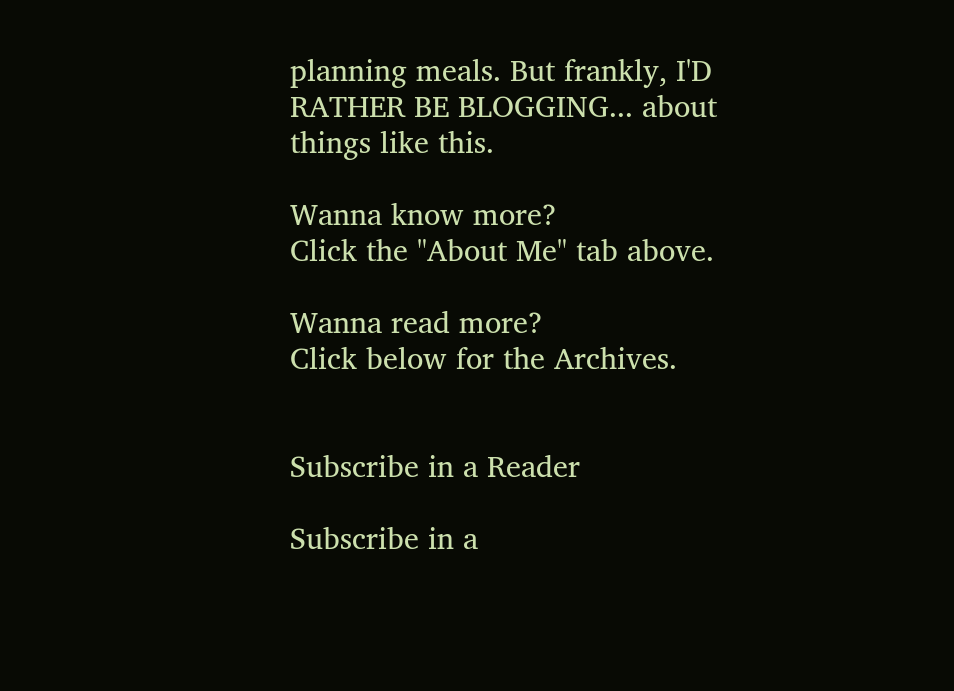planning meals. But frankly, I'D RATHER BE BLOGGING... about things like this.

Wanna know more?
Click the "About Me" tab above.

Wanna read more?
Click below for the Archives.


Subscribe in a Reader

Subscribe in a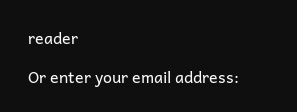reader

Or enter your email address: